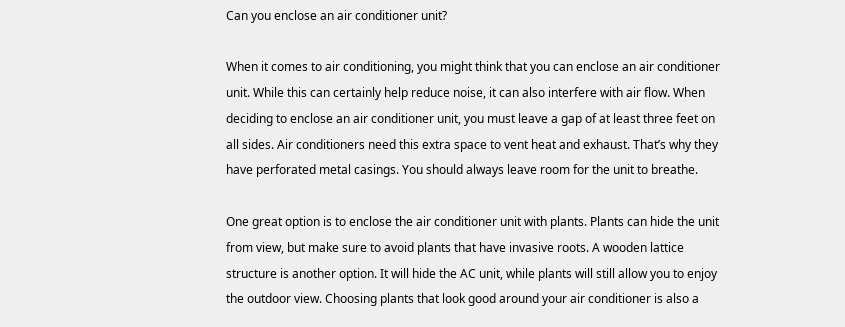Can you enclose an air conditioner unit?

When it comes to air conditioning, you might think that you can enclose an air conditioner unit. While this can certainly help reduce noise, it can also interfere with air flow. When deciding to enclose an air conditioner unit, you must leave a gap of at least three feet on all sides. Air conditioners need this extra space to vent heat and exhaust. That’s why they have perforated metal casings. You should always leave room for the unit to breathe.

One great option is to enclose the air conditioner unit with plants. Plants can hide the unit from view, but make sure to avoid plants that have invasive roots. A wooden lattice structure is another option. It will hide the AC unit, while plants will still allow you to enjoy the outdoor view. Choosing plants that look good around your air conditioner is also a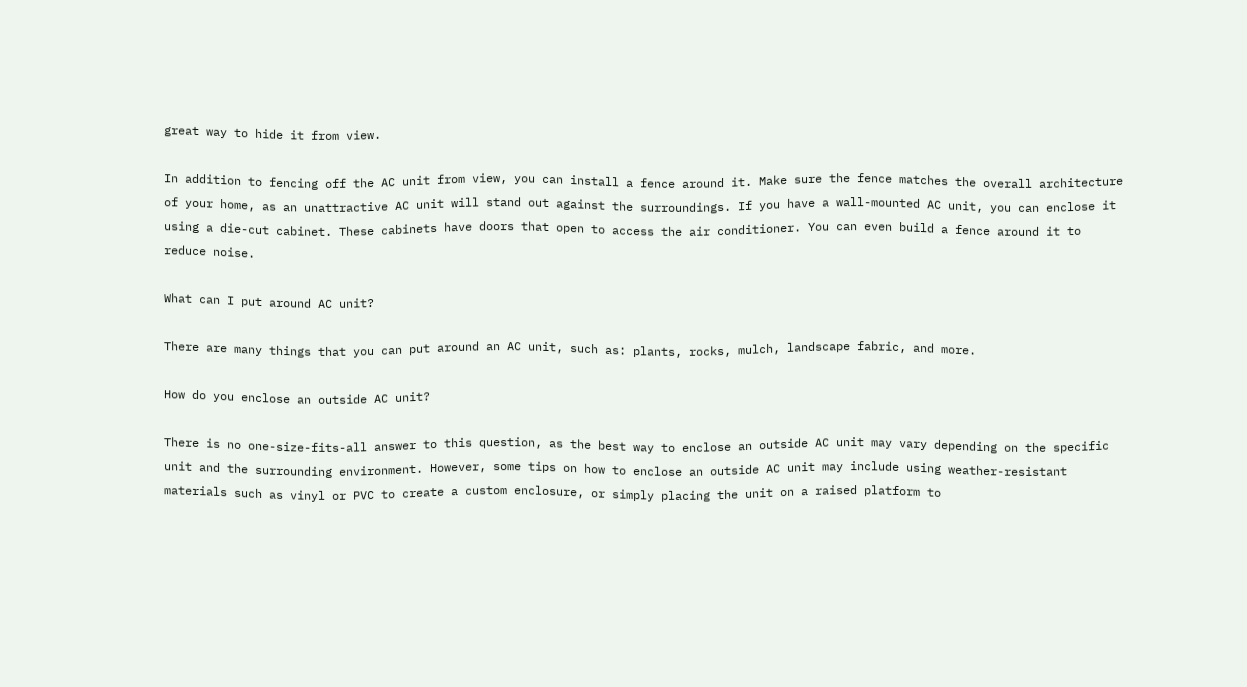great way to hide it from view.

In addition to fencing off the AC unit from view, you can install a fence around it. Make sure the fence matches the overall architecture of your home, as an unattractive AC unit will stand out against the surroundings. If you have a wall-mounted AC unit, you can enclose it using a die-cut cabinet. These cabinets have doors that open to access the air conditioner. You can even build a fence around it to reduce noise.

What can I put around AC unit?

There are many things that you can put around an AC unit, such as: plants, rocks, mulch, landscape fabric, and more.

How do you enclose an outside AC unit?

There is no one-size-fits-all answer to this question, as the best way to enclose an outside AC unit may vary depending on the specific unit and the surrounding environment. However, some tips on how to enclose an outside AC unit may include using weather-resistant materials such as vinyl or PVC to create a custom enclosure, or simply placing the unit on a raised platform to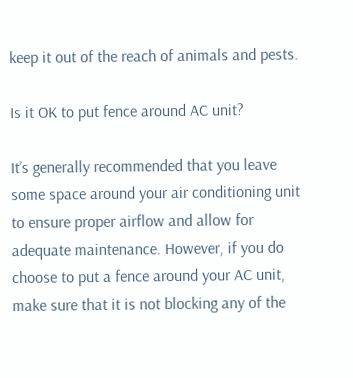keep it out of the reach of animals and pests.

Is it OK to put fence around AC unit?

It’s generally recommended that you leave some space around your air conditioning unit to ensure proper airflow and allow for adequate maintenance. However, if you do choose to put a fence around your AC unit, make sure that it is not blocking any of the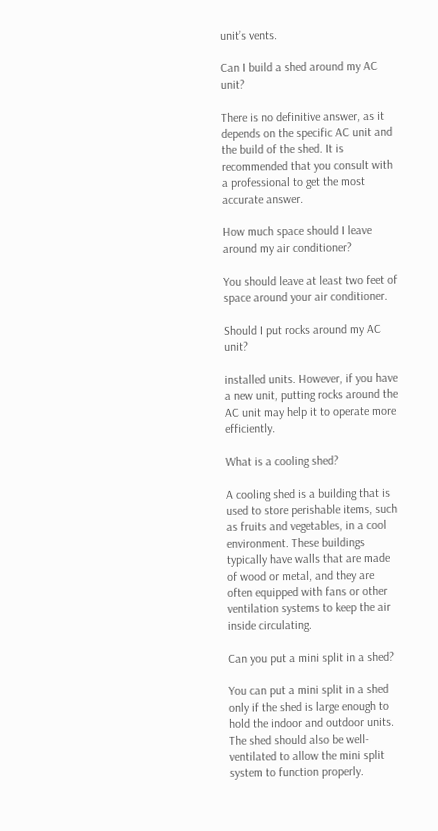unit’s vents.

Can I build a shed around my AC unit?

There is no definitive answer, as it depends on the specific AC unit and the build of the shed. It is recommended that you consult with a professional to get the most accurate answer.

How much space should I leave around my air conditioner?

You should leave at least two feet of space around your air conditioner.

Should I put rocks around my AC unit?

installed units. However, if you have a new unit, putting rocks around the AC unit may help it to operate more efficiently.

What is a cooling shed?

A cooling shed is a building that is used to store perishable items, such as fruits and vegetables, in a cool environment. These buildings typically have walls that are made of wood or metal, and they are often equipped with fans or other ventilation systems to keep the air inside circulating.

Can you put a mini split in a shed?

You can put a mini split in a shed only if the shed is large enough to hold the indoor and outdoor units. The shed should also be well-ventilated to allow the mini split system to function properly.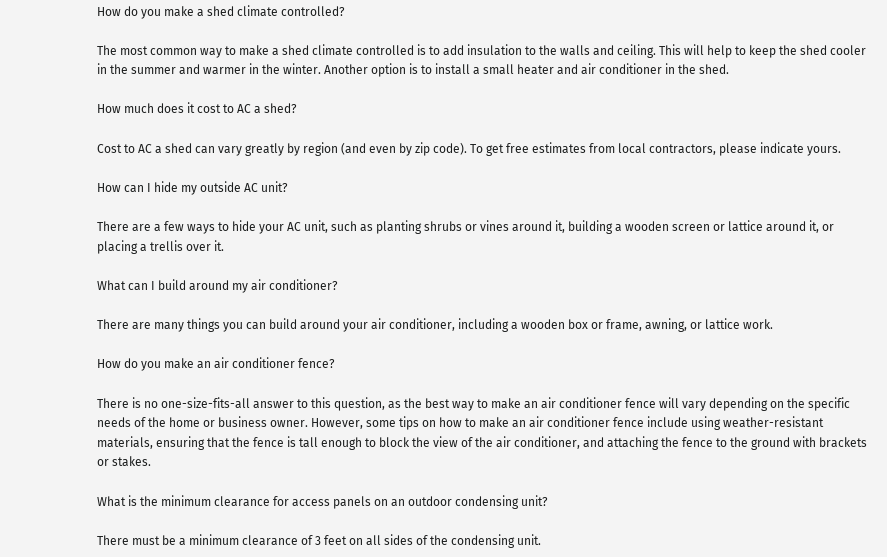How do you make a shed climate controlled?

The most common way to make a shed climate controlled is to add insulation to the walls and ceiling. This will help to keep the shed cooler in the summer and warmer in the winter. Another option is to install a small heater and air conditioner in the shed.

How much does it cost to AC a shed?

Cost to AC a shed can vary greatly by region (and even by zip code). To get free estimates from local contractors, please indicate yours.

How can I hide my outside AC unit?

There are a few ways to hide your AC unit, such as planting shrubs or vines around it, building a wooden screen or lattice around it, or placing a trellis over it.

What can I build around my air conditioner?

There are many things you can build around your air conditioner, including a wooden box or frame, awning, or lattice work.

How do you make an air conditioner fence?

There is no one-size-fits-all answer to this question, as the best way to make an air conditioner fence will vary depending on the specific needs of the home or business owner. However, some tips on how to make an air conditioner fence include using weather-resistant materials, ensuring that the fence is tall enough to block the view of the air conditioner, and attaching the fence to the ground with brackets or stakes.

What is the minimum clearance for access panels on an outdoor condensing unit?

There must be a minimum clearance of 3 feet on all sides of the condensing unit.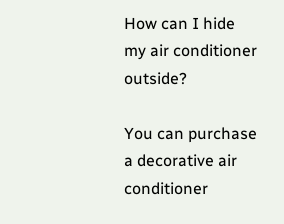How can I hide my air conditioner outside?

You can purchase a decorative air conditioner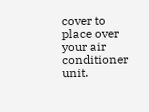cover to place over your air conditioner unit.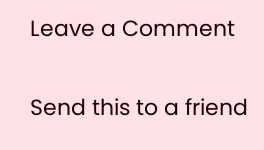Leave a Comment

Send this to a friend